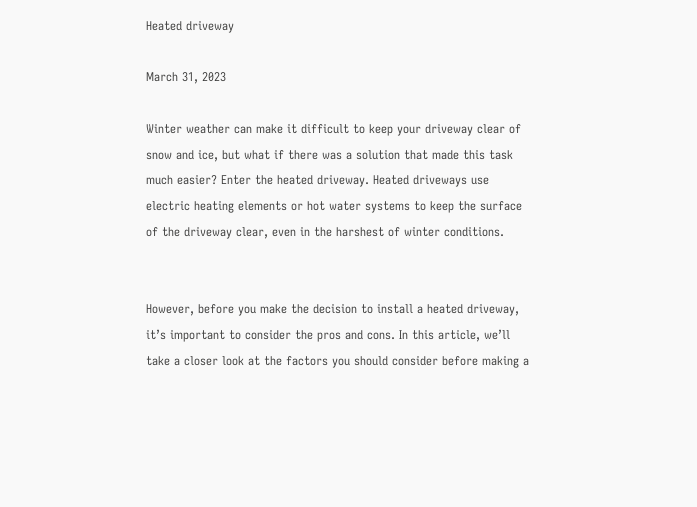Heated driveway

March 31, 2023

Winter weather can make it difficult to keep your driveway clear of snow and ice, but what if there was a solution that made this task much easier? Enter the heated driveway. Heated driveways use electric heating elements or hot water systems to keep the surface of the driveway clear, even in the harshest of winter conditions.


However, before you make the decision to install a heated driveway, it’s important to consider the pros and cons. In this article, we’ll take a closer look at the factors you should consider before making a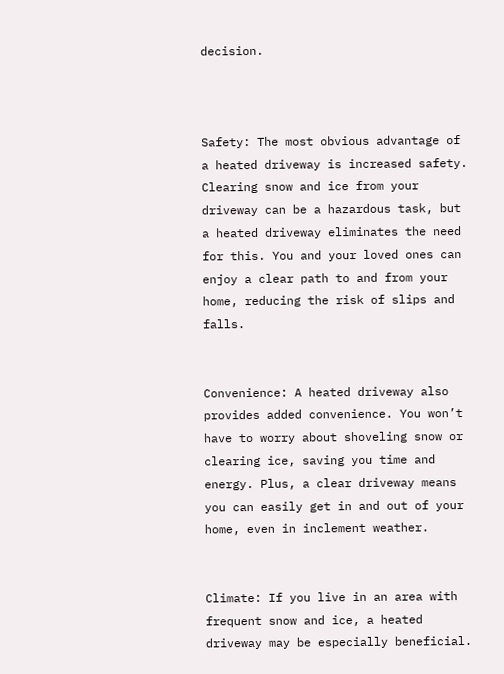decision.



Safety: The most obvious advantage of a heated driveway is increased safety. Clearing snow and ice from your driveway can be a hazardous task, but a heated driveway eliminates the need for this. You and your loved ones can enjoy a clear path to and from your home, reducing the risk of slips and falls.


Convenience: A heated driveway also provides added convenience. You won’t have to worry about shoveling snow or clearing ice, saving you time and energy. Plus, a clear driveway means you can easily get in and out of your home, even in inclement weather.


Climate: If you live in an area with frequent snow and ice, a heated driveway may be especially beneficial.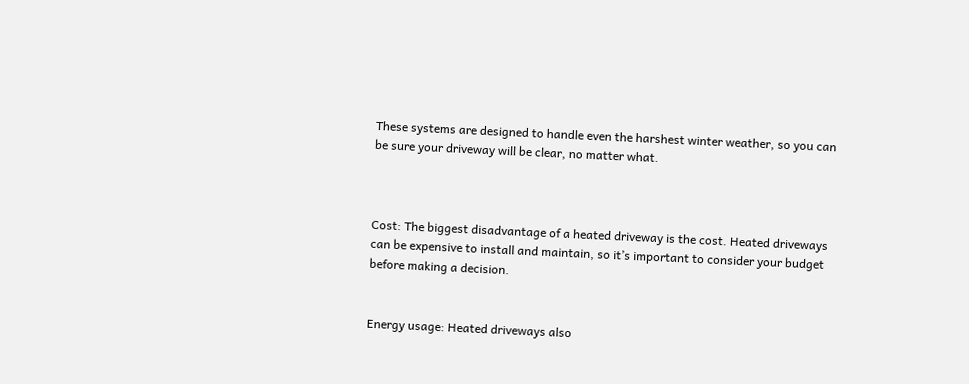These systems are designed to handle even the harshest winter weather, so you can be sure your driveway will be clear, no matter what.



Cost: The biggest disadvantage of a heated driveway is the cost. Heated driveways can be expensive to install and maintain, so it’s important to consider your budget before making a decision.


Energy usage: Heated driveways also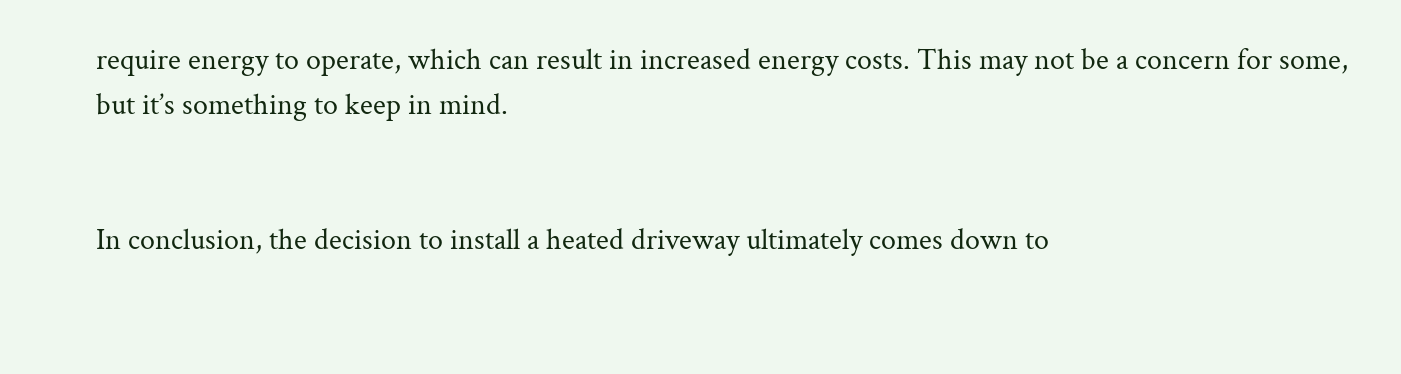require energy to operate, which can result in increased energy costs. This may not be a concern for some, but it’s something to keep in mind.


In conclusion, the decision to install a heated driveway ultimately comes down to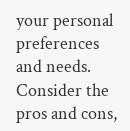your personal preferences and needs. Consider the pros and cons,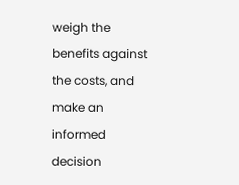weigh the benefits against the costs, and make an informed decision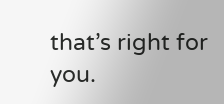that’s right for you.